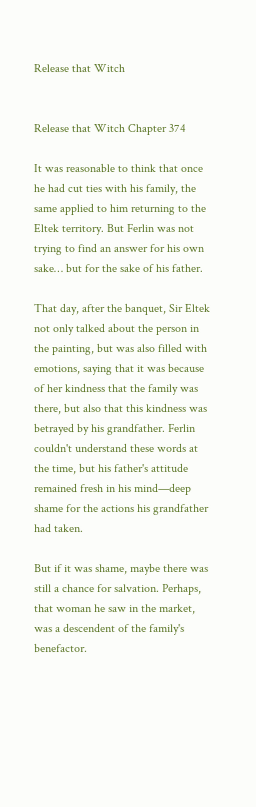Release that Witch


Release that Witch Chapter 374

It was reasonable to think that once he had cut ties with his family, the same applied to him returning to the Eltek territory. But Ferlin was not trying to find an answer for his own sake… but for the sake of his father.

That day, after the banquet, Sir Eltek not only talked about the person in the painting, but was also filled with emotions, saying that it was because of her kindness that the family was there, but also that this kindness was betrayed by his grandfather. Ferlin couldn't understand these words at the time, but his father's attitude remained fresh in his mind—deep shame for the actions his grandfather had taken.

But if it was shame, maybe there was still a chance for salvation. Perhaps, that woman he saw in the market, was a descendent of the family's benefactor.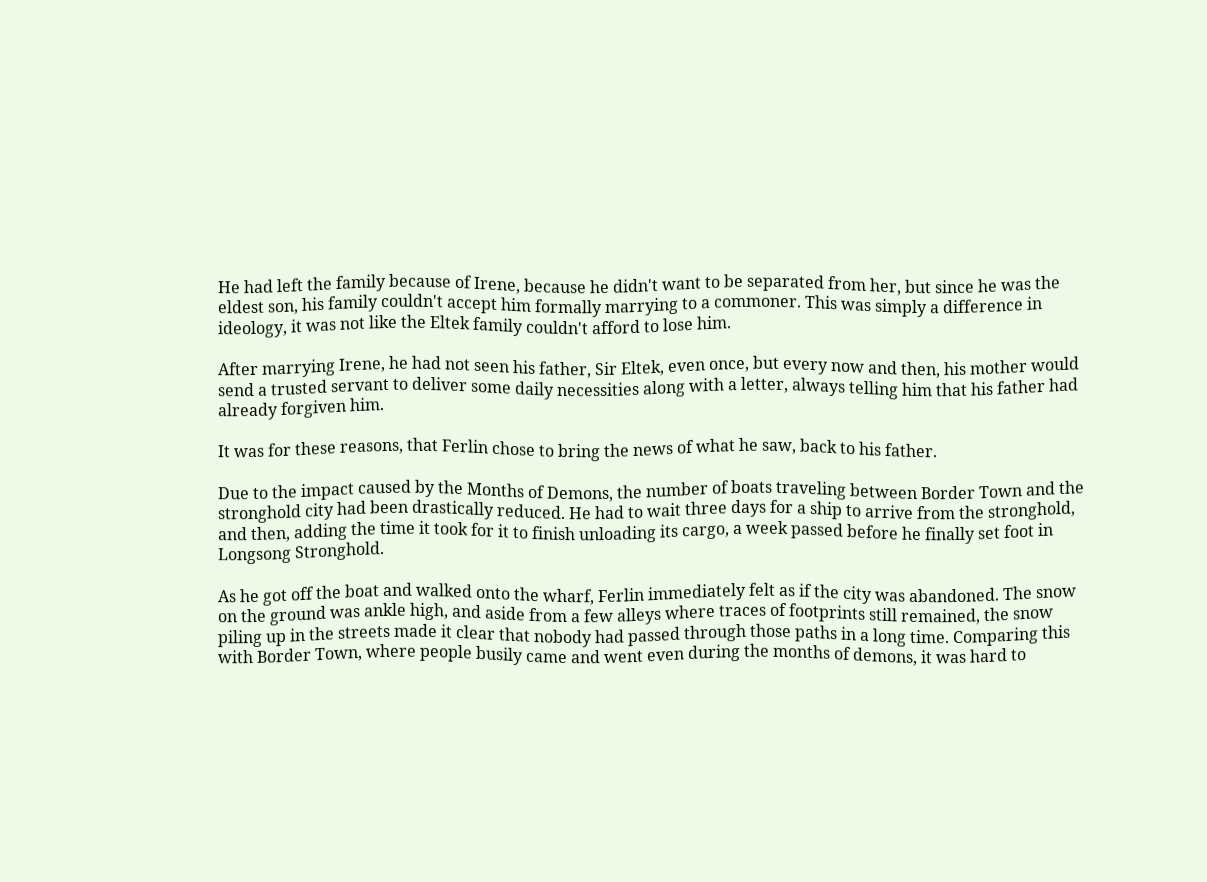He had left the family because of Irene, because he didn't want to be separated from her, but since he was the eldest son, his family couldn't accept him formally marrying to a commoner. This was simply a difference in ideology, it was not like the Eltek family couldn't afford to lose him.

After marrying Irene, he had not seen his father, Sir Eltek, even once, but every now and then, his mother would send a trusted servant to deliver some daily necessities along with a letter, always telling him that his father had already forgiven him.

It was for these reasons, that Ferlin chose to bring the news of what he saw, back to his father.

Due to the impact caused by the Months of Demons, the number of boats traveling between Border Town and the stronghold city had been drastically reduced. He had to wait three days for a ship to arrive from the stronghold, and then, adding the time it took for it to finish unloading its cargo, a week passed before he finally set foot in Longsong Stronghold.

As he got off the boat and walked onto the wharf, Ferlin immediately felt as if the city was abandoned. The snow on the ground was ankle high, and aside from a few alleys where traces of footprints still remained, the snow piling up in the streets made it clear that nobody had passed through those paths in a long time. Comparing this with Border Town, where people busily came and went even during the months of demons, it was hard to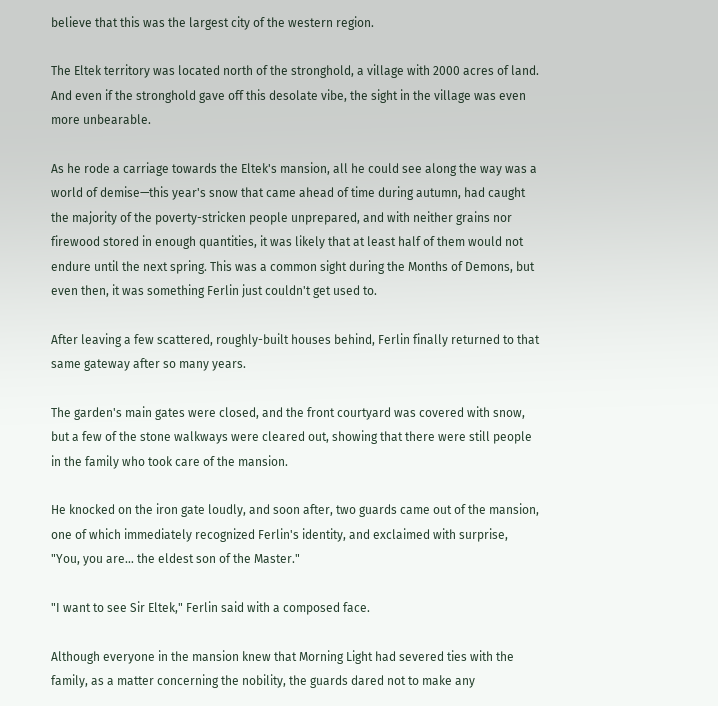believe that this was the largest city of the western region.

The Eltek territory was located north of the stronghold, a village with 2000 acres of land. And even if the stronghold gave off this desolate vibe, the sight in the village was even more unbearable.

As he rode a carriage towards the Eltek's mansion, all he could see along the way was a world of demise—this year's snow that came ahead of time during autumn, had caught the majority of the poverty-stricken people unprepared, and with neither grains nor firewood stored in enough quantities, it was likely that at least half of them would not endure until the next spring. This was a common sight during the Months of Demons, but even then, it was something Ferlin just couldn't get used to.

After leaving a few scattered, roughly-built houses behind, Ferlin finally returned to that same gateway after so many years.

The garden's main gates were closed, and the front courtyard was covered with snow, but a few of the stone walkways were cleared out, showing that there were still people in the family who took care of the mansion.

He knocked on the iron gate loudly, and soon after, two guards came out of the mansion, one of which immediately recognized Ferlin's identity, and exclaimed with surprise, "You, you are… the eldest son of the Master."

"I want to see Sir Eltek," Ferlin said with a composed face.

Although everyone in the mansion knew that Morning Light had severed ties with the family, as a matter concerning the nobility, the guards dared not to make any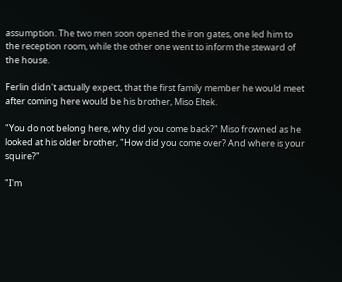assumption. The two men soon opened the iron gates, one led him to the reception room, while the other one went to inform the steward of the house.

Ferlin didn't actually expect, that the first family member he would meet after coming here would be his brother, Miso Eltek.

"You do not belong here, why did you come back?" Miso frowned as he looked at his older brother, "How did you come over? And where is your squire?"

"I'm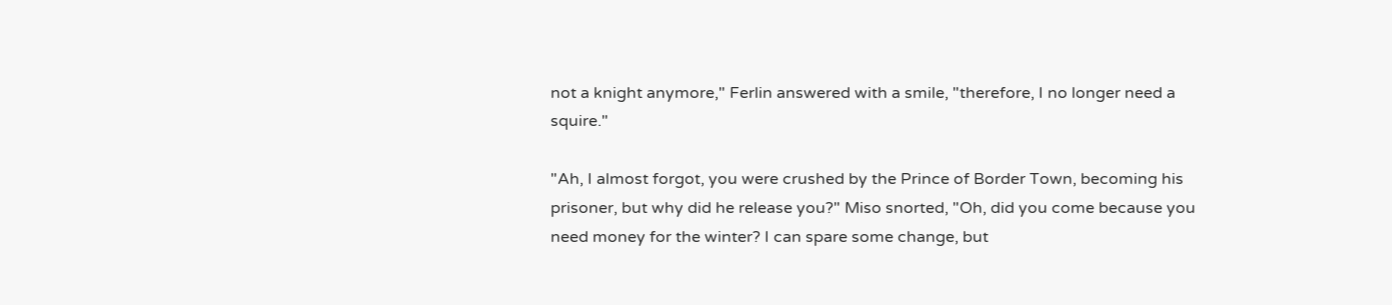not a knight anymore," Ferlin answered with a smile, "therefore, I no longer need a squire."

"Ah, I almost forgot, you were crushed by the Prince of Border Town, becoming his prisoner, but why did he release you?" Miso snorted, "Oh, did you come because you need money for the winter? I can spare some change, but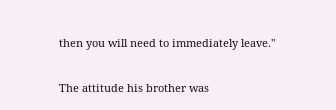then you will need to immediately leave."

The attitude his brother was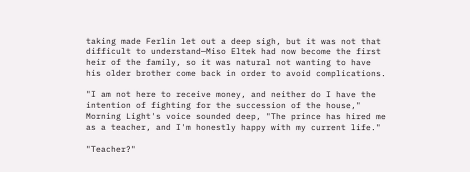taking made Ferlin let out a deep sigh, but it was not that difficult to understand—Miso Eltek had now become the first heir of the family, so it was natural not wanting to have his older brother come back in order to avoid complications.

"I am not here to receive money, and neither do I have the intention of fighting for the succession of the house," Morning Light's voice sounded deep, "The prince has hired me as a teacher, and I'm honestly happy with my current life."

"Teacher?"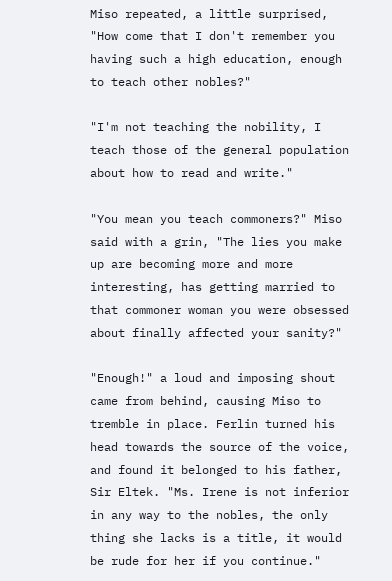Miso repeated, a little surprised, "How come that I don't remember you having such a high education, enough to teach other nobles?"

"I'm not teaching the nobility, I teach those of the general population about how to read and write."

"You mean you teach commoners?" Miso said with a grin, "The lies you make up are becoming more and more interesting, has getting married to that commoner woman you were obsessed about finally affected your sanity?"

"Enough!" a loud and imposing shout came from behind, causing Miso to tremble in place. Ferlin turned his head towards the source of the voice, and found it belonged to his father, Sir Eltek. "Ms. Irene is not inferior in any way to the nobles, the only thing she lacks is a title, it would be rude for her if you continue."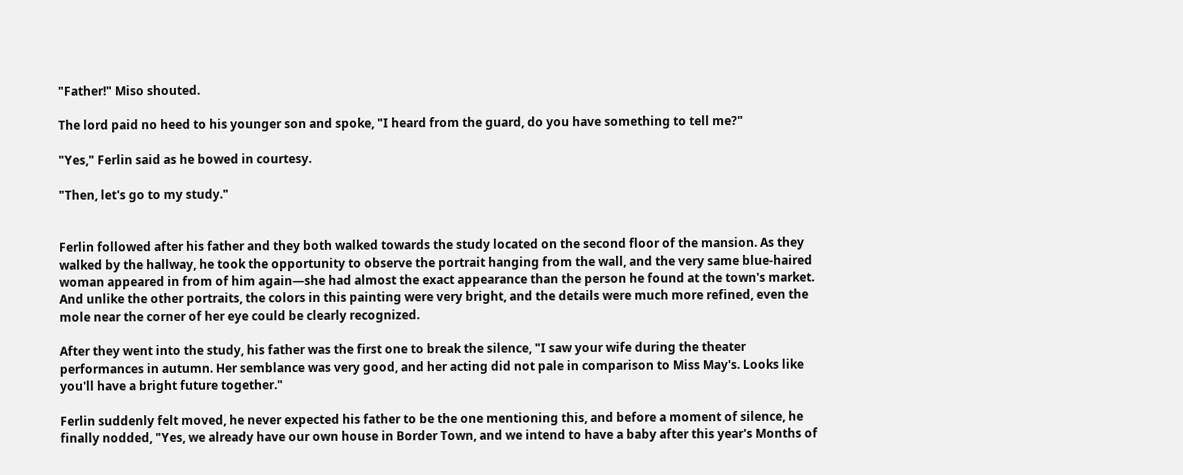"Father!" Miso shouted.

The lord paid no heed to his younger son and spoke, "I heard from the guard, do you have something to tell me?"

"Yes," Ferlin said as he bowed in courtesy.

"Then, let's go to my study."


Ferlin followed after his father and they both walked towards the study located on the second floor of the mansion. As they walked by the hallway, he took the opportunity to observe the portrait hanging from the wall, and the very same blue-haired woman appeared in from of him again—she had almost the exact appearance than the person he found at the town's market. And unlike the other portraits, the colors in this painting were very bright, and the details were much more refined, even the mole near the corner of her eye could be clearly recognized.

After they went into the study, his father was the first one to break the silence, "I saw your wife during the theater performances in autumn. Her semblance was very good, and her acting did not pale in comparison to Miss May's. Looks like you'll have a bright future together."

Ferlin suddenly felt moved, he never expected his father to be the one mentioning this, and before a moment of silence, he finally nodded, "Yes, we already have our own house in Border Town, and we intend to have a baby after this year's Months of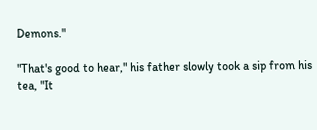Demons."

"That's good to hear," his father slowly took a sip from his tea, "It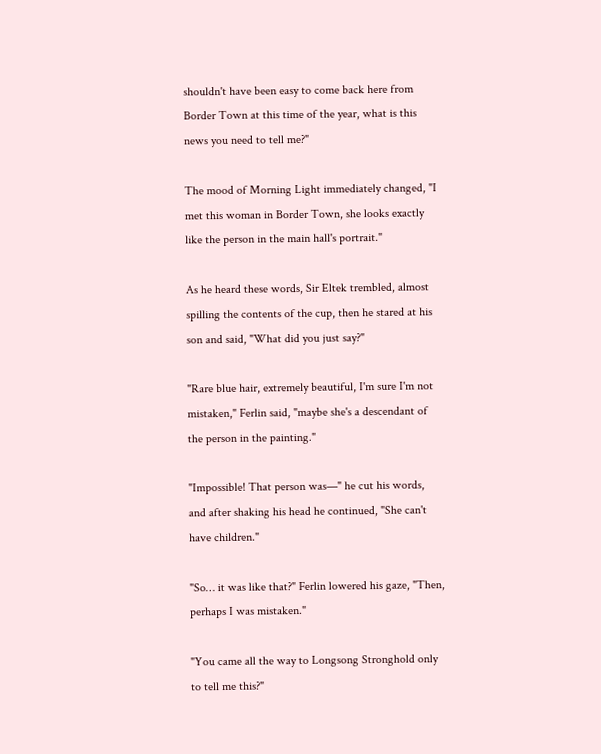shouldn't have been easy to come back here from Border Town at this time of the year, what is this news you need to tell me?"

The mood of Morning Light immediately changed, "I met this woman in Border Town, she looks exactly like the person in the main hall's portrait."

As he heard these words, Sir Eltek trembled, almost spilling the contents of the cup, then he stared at his son and said, "What did you just say?"

"Rare blue hair, extremely beautiful, I'm sure I'm not mistaken," Ferlin said, "maybe she's a descendant of the person in the painting."

"Impossible! That person was—" he cut his words, and after shaking his head he continued, "She can't have children."

"So… it was like that?" Ferlin lowered his gaze, "Then, perhaps I was mistaken."

"You came all the way to Longsong Stronghold only to tell me this?"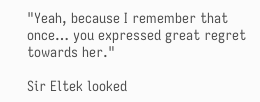"Yeah, because I remember that once… you expressed great regret towards her."

Sir Eltek looked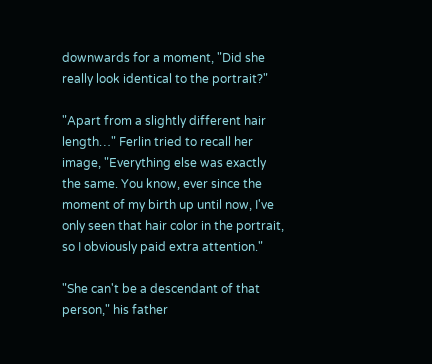downwards for a moment, "Did she really look identical to the portrait?"

"Apart from a slightly different hair length…" Ferlin tried to recall her image, "Everything else was exactly the same. You know, ever since the moment of my birth up until now, I've only seen that hair color in the portrait, so I obviously paid extra attention."

"She can't be a descendant of that person," his father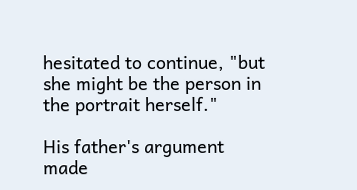hesitated to continue, "but she might be the person in the portrait herself."

His father's argument made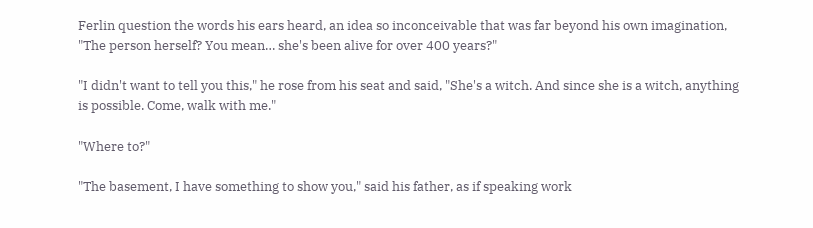Ferlin question the words his ears heard, an idea so inconceivable that was far beyond his own imagination, "The person herself? You mean… she's been alive for over 400 years?"

"I didn't want to tell you this," he rose from his seat and said, "She's a witch. And since she is a witch, anything is possible. Come, walk with me."

"Where to?"

"The basement, I have something to show you," said his father, as if speaking work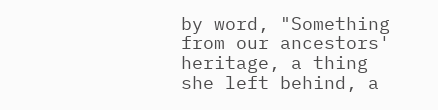by word, "Something from our ancestors' heritage, a thing she left behind, a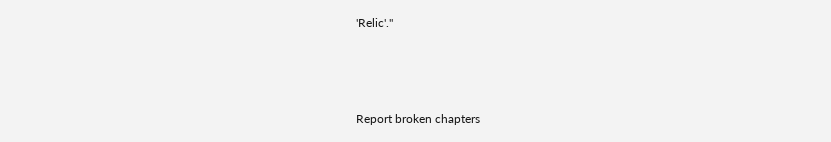'Relic'."



Report broken chapters